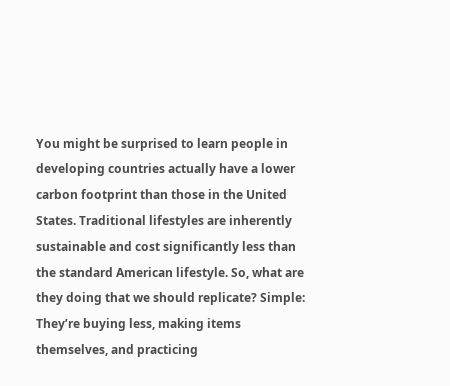You might be surprised to learn people in developing countries actually have a lower carbon footprint than those in the United States. Traditional lifestyles are inherently sustainable and cost significantly less than the standard American lifestyle. So, what are they doing that we should replicate? Simple: They’re buying less, making items themselves, and practicing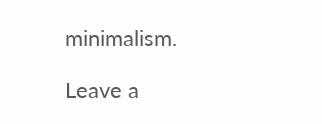minimalism.

Leave a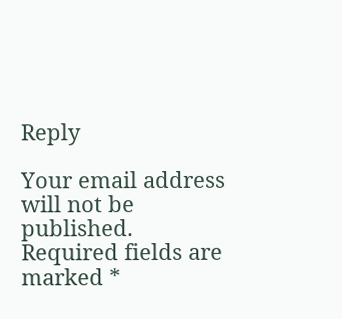Reply

Your email address will not be published. Required fields are marked *